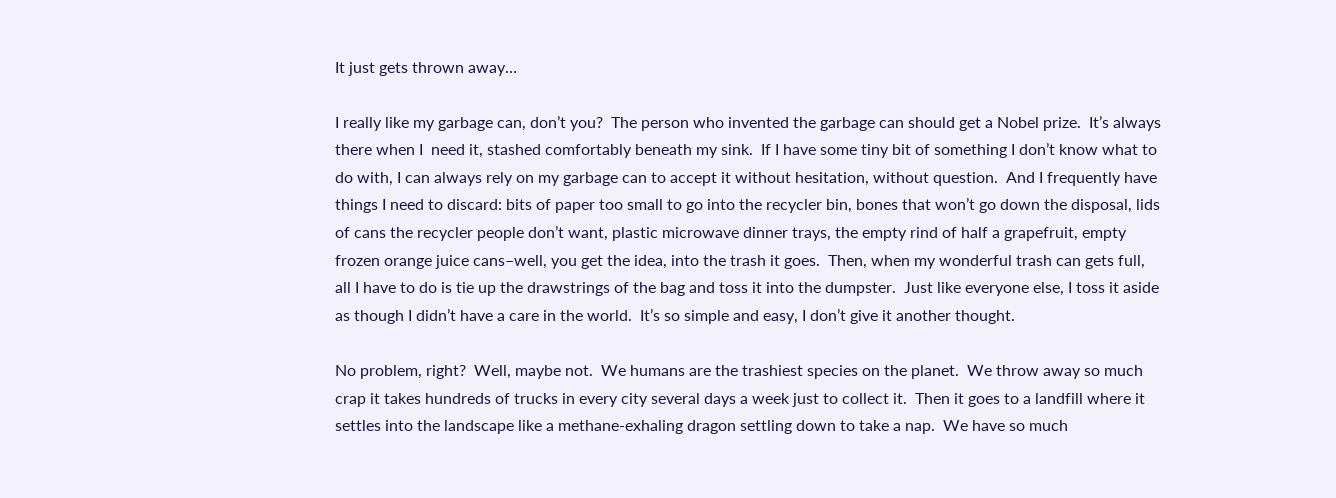It just gets thrown away…

I really like my garbage can, don’t you?  The person who invented the garbage can should get a Nobel prize.  It’s always there when I  need it, stashed comfortably beneath my sink.  If I have some tiny bit of something I don’t know what to do with, I can always rely on my garbage can to accept it without hesitation, without question.  And I frequently have things I need to discard: bits of paper too small to go into the recycler bin, bones that won’t go down the disposal, lids of cans the recycler people don’t want, plastic microwave dinner trays, the empty rind of half a grapefruit, empty frozen orange juice cans–well, you get the idea, into the trash it goes.  Then, when my wonderful trash can gets full, all I have to do is tie up the drawstrings of the bag and toss it into the dumpster.  Just like everyone else, I toss it aside as though I didn’t have a care in the world.  It’s so simple and easy, I don’t give it another thought.

No problem, right?  Well, maybe not.  We humans are the trashiest species on the planet.  We throw away so much crap it takes hundreds of trucks in every city several days a week just to collect it.  Then it goes to a landfill where it settles into the landscape like a methane-exhaling dragon settling down to take a nap.  We have so much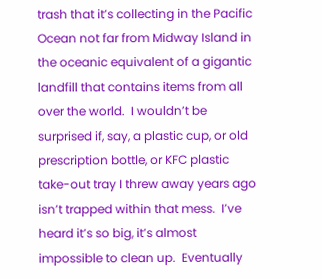trash that it’s collecting in the Pacific Ocean not far from Midway Island in the oceanic equivalent of a gigantic landfill that contains items from all over the world.  I wouldn’t be surprised if, say, a plastic cup, or old prescription bottle, or KFC plastic take-out tray I threw away years ago isn’t trapped within that mess.  I’ve heard it’s so big, it’s almost impossible to clean up.  Eventually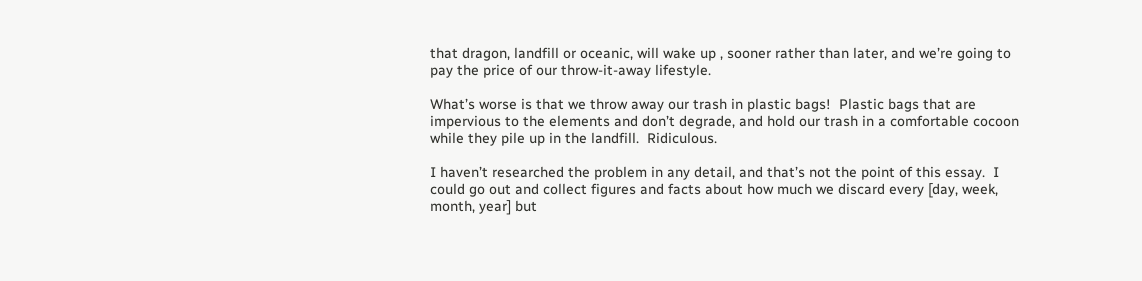that dragon, landfill or oceanic, will wake up , sooner rather than later, and we’re going to pay the price of our throw-it-away lifestyle.

What’s worse is that we throw away our trash in plastic bags!  Plastic bags that are impervious to the elements and don’t degrade, and hold our trash in a comfortable cocoon while they pile up in the landfill.  Ridiculous.

I haven’t researched the problem in any detail, and that’s not the point of this essay.  I could go out and collect figures and facts about how much we discard every [day, week, month, year] but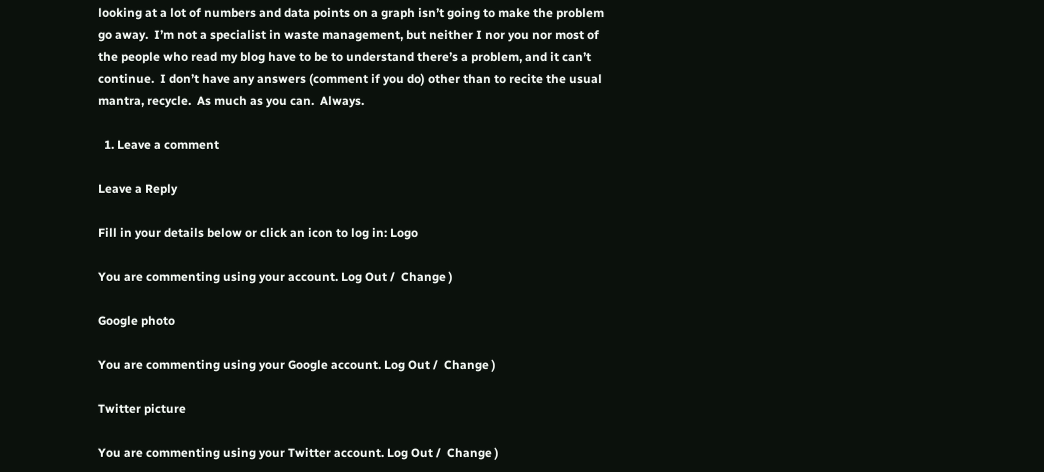looking at a lot of numbers and data points on a graph isn’t going to make the problem go away.  I’m not a specialist in waste management, but neither I nor you nor most of the people who read my blog have to be to understand there’s a problem, and it can’t continue.  I don’t have any answers (comment if you do) other than to recite the usual mantra, recycle.  As much as you can.  Always.

  1. Leave a comment

Leave a Reply

Fill in your details below or click an icon to log in: Logo

You are commenting using your account. Log Out /  Change )

Google photo

You are commenting using your Google account. Log Out /  Change )

Twitter picture

You are commenting using your Twitter account. Log Out /  Change )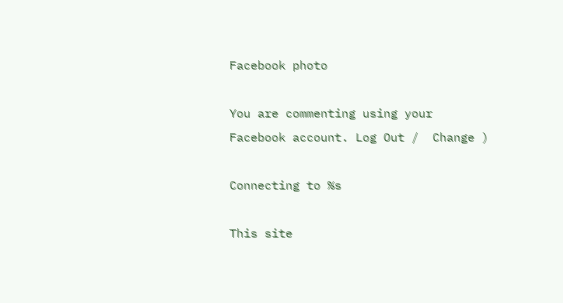Facebook photo

You are commenting using your Facebook account. Log Out /  Change )

Connecting to %s

This site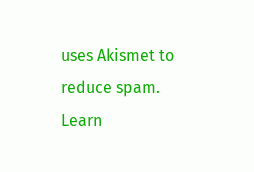uses Akismet to reduce spam. Learn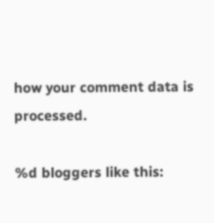how your comment data is processed.

%d bloggers like this: